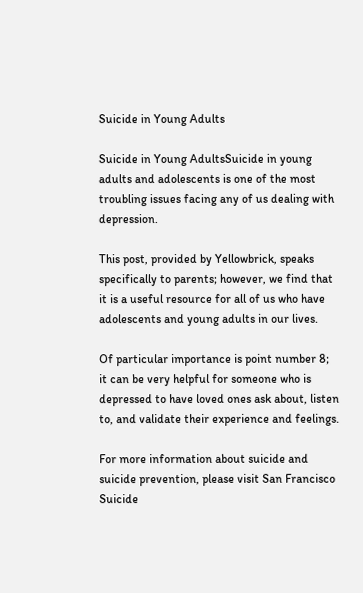Suicide in Young Adults

Suicide in Young AdultsSuicide in young adults and adolescents is one of the most troubling issues facing any of us dealing with depression.

This post, provided by Yellowbrick, speaks specifically to parents; however, we find that it is a useful resource for all of us who have adolescents and young adults in our lives.

Of particular importance is point number 8; it can be very helpful for someone who is depressed to have loved ones ask about, listen to, and validate their experience and feelings.

For more information about suicide and suicide prevention, please visit San Francisco Suicide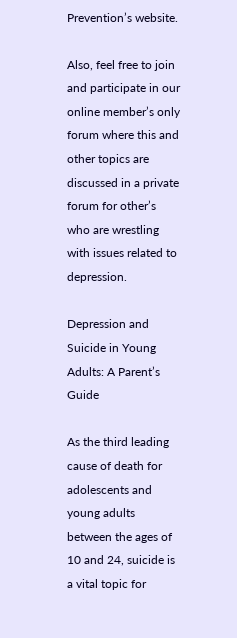Prevention’s website.

Also, feel free to join and participate in our online member’s only forum where this and other topics are discussed in a private forum for other’s who are wrestling with issues related to depression.

Depression and Suicide in Young Adults: A Parent’s Guide

As the third leading cause of death for adolescents and young adults between the ages of 10 and 24, suicide is a vital topic for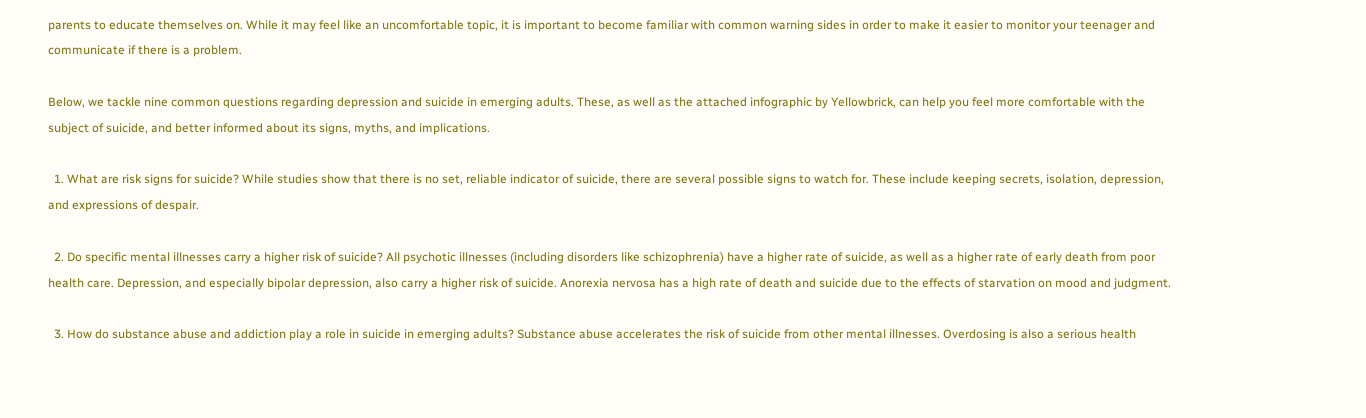parents to educate themselves on. While it may feel like an uncomfortable topic, it is important to become familiar with common warning sides in order to make it easier to monitor your teenager and communicate if there is a problem.

Below, we tackle nine common questions regarding depression and suicide in emerging adults. These, as well as the attached infographic by Yellowbrick, can help you feel more comfortable with the subject of suicide, and better informed about its signs, myths, and implications.

  1. What are risk signs for suicide? While studies show that there is no set, reliable indicator of suicide, there are several possible signs to watch for. These include keeping secrets, isolation, depression, and expressions of despair.

  2. Do specific mental illnesses carry a higher risk of suicide? All psychotic illnesses (including disorders like schizophrenia) have a higher rate of suicide, as well as a higher rate of early death from poor health care. Depression, and especially bipolar depression, also carry a higher risk of suicide. Anorexia nervosa has a high rate of death and suicide due to the effects of starvation on mood and judgment.

  3. How do substance abuse and addiction play a role in suicide in emerging adults? Substance abuse accelerates the risk of suicide from other mental illnesses. Overdosing is also a serious health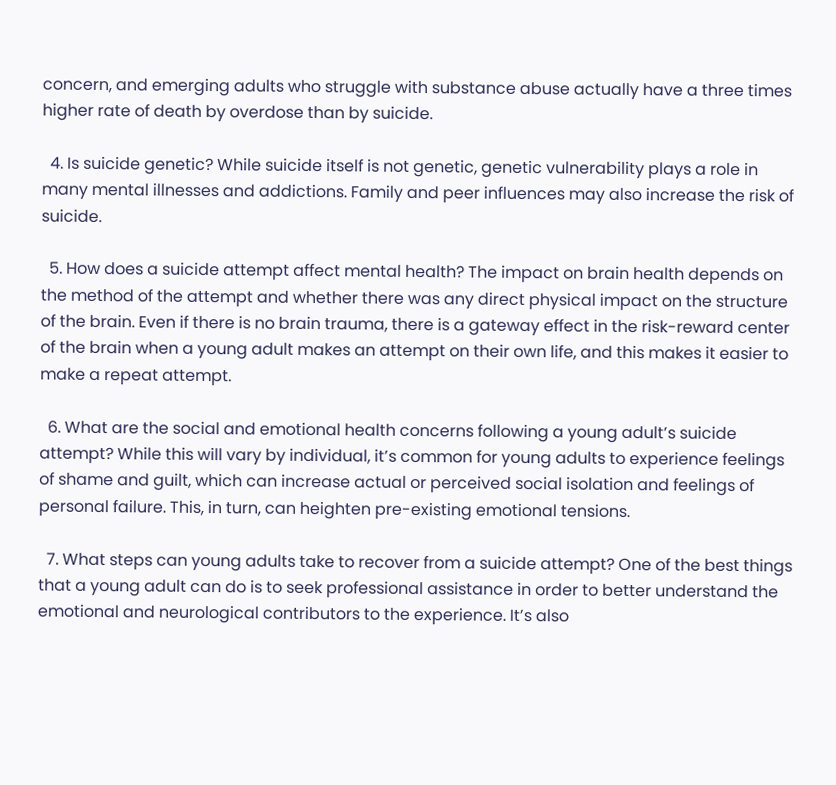concern, and emerging adults who struggle with substance abuse actually have a three times higher rate of death by overdose than by suicide.

  4. Is suicide genetic? While suicide itself is not genetic, genetic vulnerability plays a role in many mental illnesses and addictions. Family and peer influences may also increase the risk of suicide.

  5. How does a suicide attempt affect mental health? The impact on brain health depends on the method of the attempt and whether there was any direct physical impact on the structure of the brain. Even if there is no brain trauma, there is a gateway effect in the risk-reward center of the brain when a young adult makes an attempt on their own life, and this makes it easier to make a repeat attempt.

  6. What are the social and emotional health concerns following a young adult’s suicide attempt? While this will vary by individual, it’s common for young adults to experience feelings of shame and guilt, which can increase actual or perceived social isolation and feelings of personal failure. This, in turn, can heighten pre-existing emotional tensions.

  7. What steps can young adults take to recover from a suicide attempt? One of the best things that a young adult can do is to seek professional assistance in order to better understand the emotional and neurological contributors to the experience. It’s also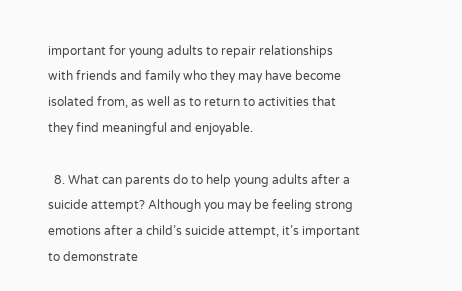important for young adults to repair relationships with friends and family who they may have become isolated from, as well as to return to activities that they find meaningful and enjoyable.

  8. What can parents do to help young adults after a suicide attempt? Although you may be feeling strong emotions after a child’s suicide attempt, it’s important to demonstrate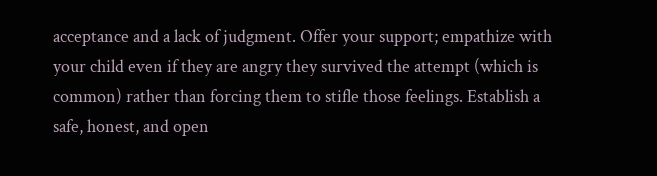acceptance and a lack of judgment. Offer your support; empathize with your child even if they are angry they survived the attempt (which is common) rather than forcing them to stifle those feelings. Establish a safe, honest, and open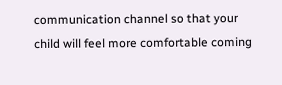communication channel so that your child will feel more comfortable coming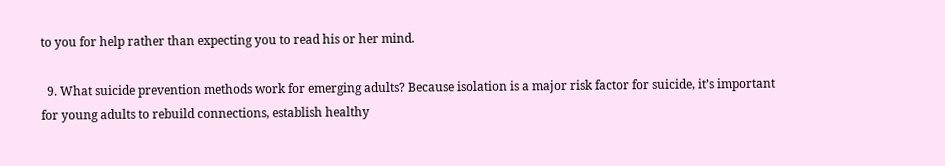to you for help rather than expecting you to read his or her mind.

  9. What suicide prevention methods work for emerging adults? Because isolation is a major risk factor for suicide, it’s important for young adults to rebuild connections, establish healthy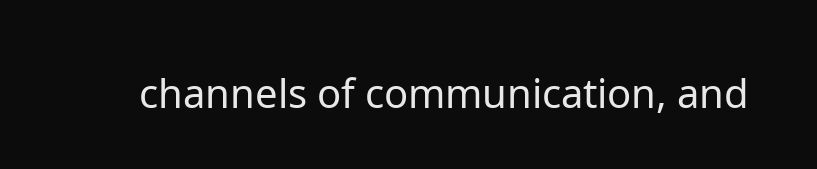channels of communication, and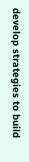develop strategies to build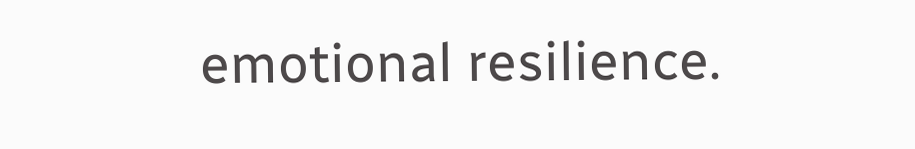emotional resilience.